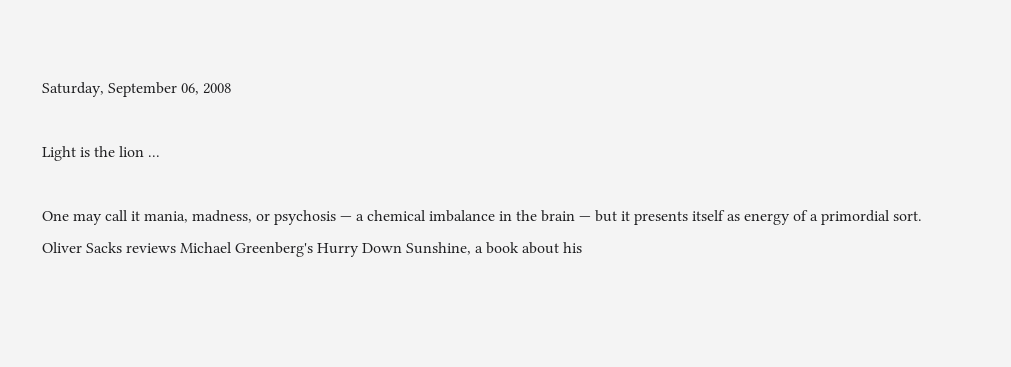Saturday, September 06, 2008

Light is the lion ...

One may call it mania, madness, or psychosis — a chemical imbalance in the brain — but it presents itself as energy of a primordial sort.
Oliver Sacks reviews Michael Greenberg's Hurry Down Sunshine, a book about his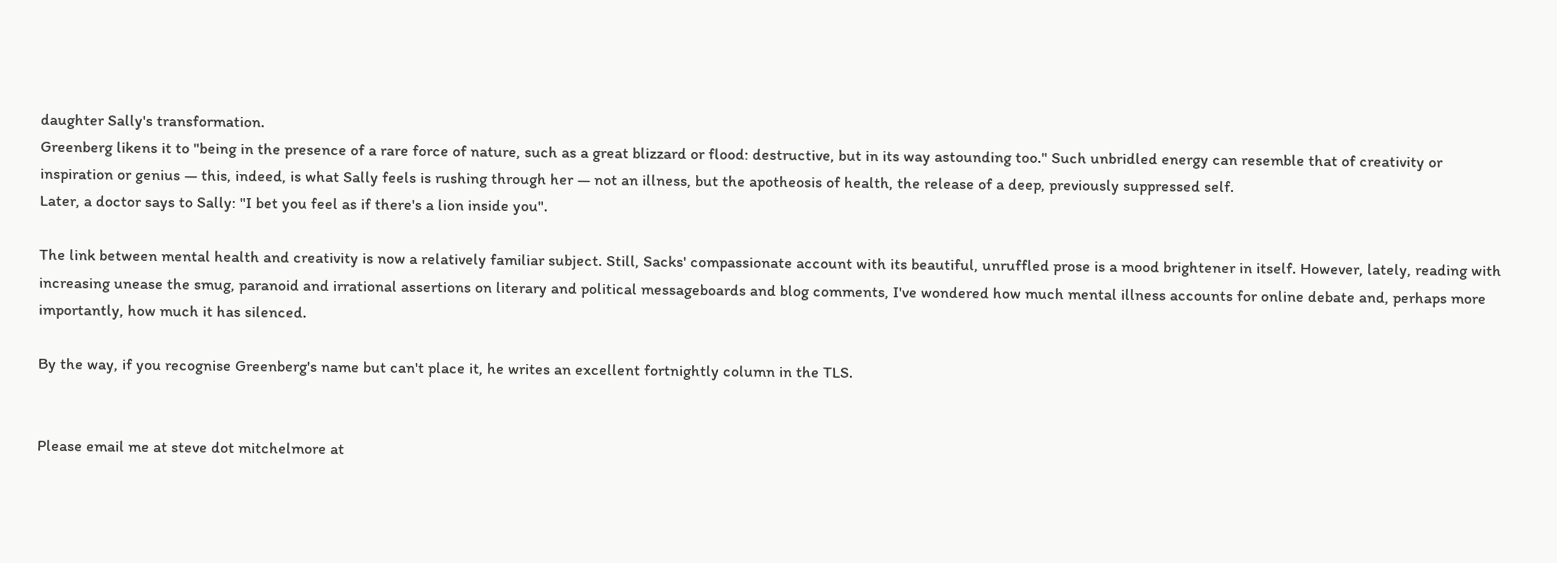daughter Sally's transformation.
Greenberg likens it to "being in the presence of a rare force of nature, such as a great blizzard or flood: destructive, but in its way astounding too." Such unbridled energy can resemble that of creativity or inspiration or genius — this, indeed, is what Sally feels is rushing through her — not an illness, but the apotheosis of health, the release of a deep, previously suppressed self.
Later, a doctor says to Sally: "I bet you feel as if there's a lion inside you".

The link between mental health and creativity is now a relatively familiar subject. Still, Sacks' compassionate account with its beautiful, unruffled prose is a mood brightener in itself. However, lately, reading with increasing unease the smug, paranoid and irrational assertions on literary and political messageboards and blog comments, I've wondered how much mental illness accounts for online debate and, perhaps more importantly, how much it has silenced.

By the way, if you recognise Greenberg's name but can't place it, he writes an excellent fortnightly column in the TLS.


Please email me at steve dot mitchelmore at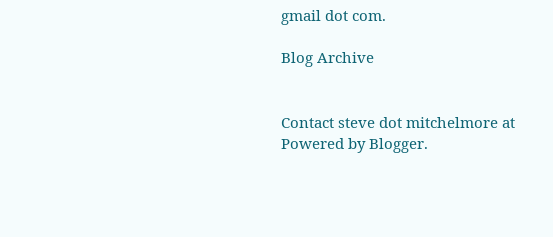gmail dot com.

Blog Archive


Contact steve dot mitchelmore at Powered by Blogger.